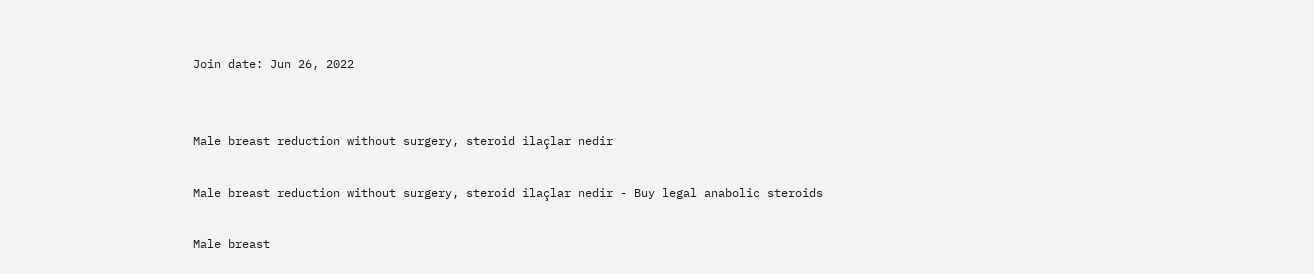Join date: Jun 26, 2022


Male breast reduction without surgery, steroid ilaçlar nedir

Male breast reduction without surgery, steroid ilaçlar nedir - Buy legal anabolic steroids

Male breast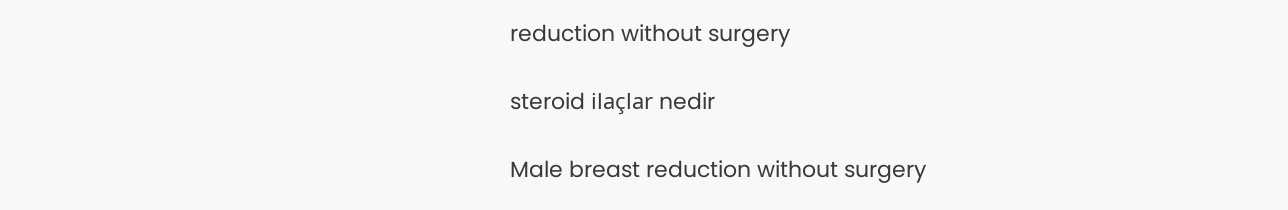reduction without surgery

steroid ilaçlar nedir

Male breast reduction without surgery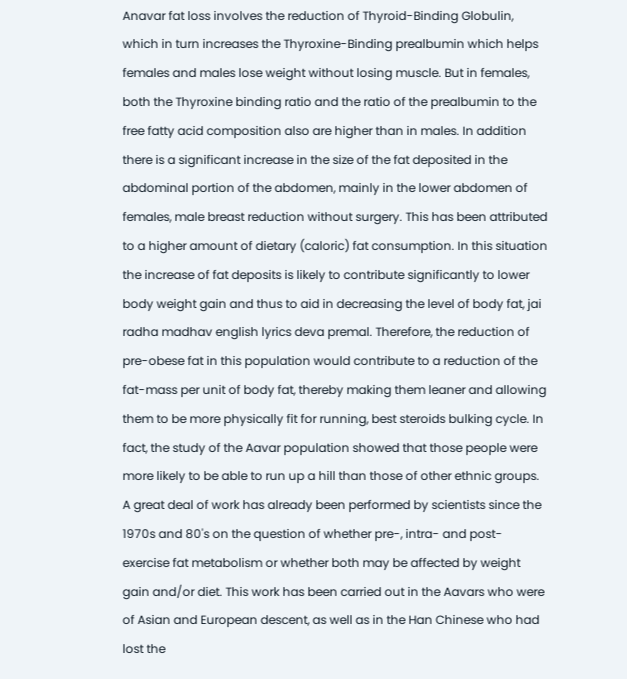Anavar fat loss involves the reduction of Thyroid-Binding Globulin, which in turn increases the Thyroxine-Binding prealbumin which helps females and males lose weight without losing muscle. But in females, both the Thyroxine binding ratio and the ratio of the prealbumin to the free fatty acid composition also are higher than in males. In addition there is a significant increase in the size of the fat deposited in the abdominal portion of the abdomen, mainly in the lower abdomen of females, male breast reduction without surgery. This has been attributed to a higher amount of dietary (caloric) fat consumption. In this situation the increase of fat deposits is likely to contribute significantly to lower body weight gain and thus to aid in decreasing the level of body fat, jai radha madhav english lyrics deva premal. Therefore, the reduction of pre-obese fat in this population would contribute to a reduction of the fat-mass per unit of body fat, thereby making them leaner and allowing them to be more physically fit for running, best steroids bulking cycle. In fact, the study of the Aavar population showed that those people were more likely to be able to run up a hill than those of other ethnic groups. A great deal of work has already been performed by scientists since the 1970s and 80's on the question of whether pre-, intra- and post- exercise fat metabolism or whether both may be affected by weight gain and/or diet. This work has been carried out in the Aavars who were of Asian and European descent, as well as in the Han Chinese who had lost the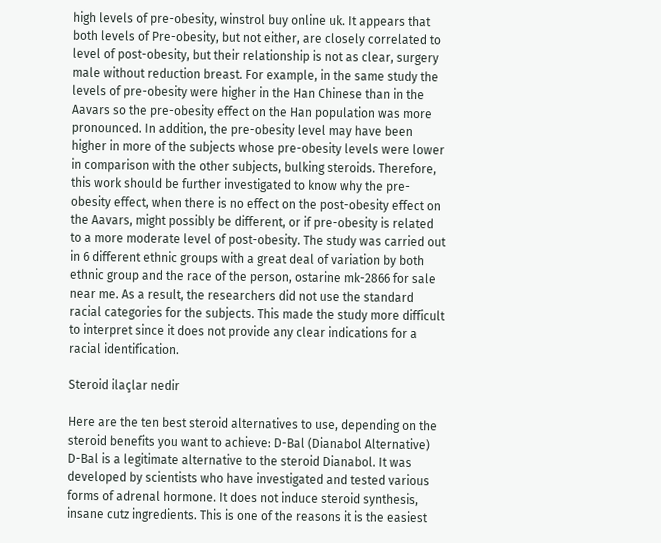high levels of pre-obesity, winstrol buy online uk. It appears that both levels of Pre-obesity, but not either, are closely correlated to level of post-obesity, but their relationship is not as clear, surgery male without reduction breast. For example, in the same study the levels of pre-obesity were higher in the Han Chinese than in the Aavars so the pre-obesity effect on the Han population was more pronounced. In addition, the pre-obesity level may have been higher in more of the subjects whose pre-obesity levels were lower in comparison with the other subjects, bulking steroids. Therefore, this work should be further investigated to know why the pre-obesity effect, when there is no effect on the post-obesity effect on the Aavars, might possibly be different, or if pre-obesity is related to a more moderate level of post-obesity. The study was carried out in 6 different ethnic groups with a great deal of variation by both ethnic group and the race of the person, ostarine mk-2866 for sale near me. As a result, the researchers did not use the standard racial categories for the subjects. This made the study more difficult to interpret since it does not provide any clear indications for a racial identification.

Steroid ilaçlar nedir

Here are the ten best steroid alternatives to use, depending on the steroid benefits you want to achieve: D-Bal (Dianabol Alternative) D-Bal is a legitimate alternative to the steroid Dianabol. It was developed by scientists who have investigated and tested various forms of adrenal hormone. It does not induce steroid synthesis, insane cutz ingredients. This is one of the reasons it is the easiest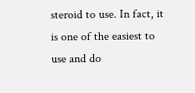steroid to use. In fact, it is one of the easiest to use and do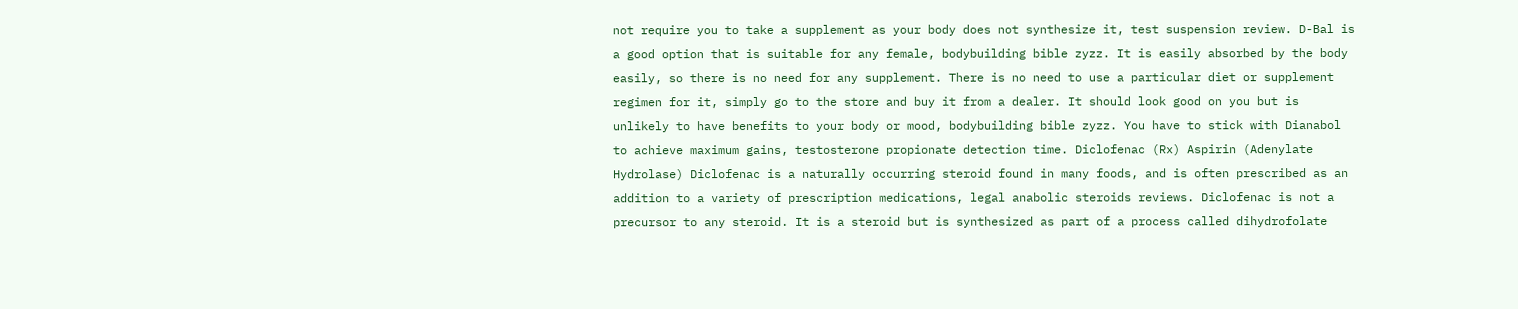not require you to take a supplement as your body does not synthesize it, test suspension review. D-Bal is a good option that is suitable for any female, bodybuilding bible zyzz. It is easily absorbed by the body easily, so there is no need for any supplement. There is no need to use a particular diet or supplement regimen for it, simply go to the store and buy it from a dealer. It should look good on you but is unlikely to have benefits to your body or mood, bodybuilding bible zyzz. You have to stick with Dianabol to achieve maximum gains, testosterone propionate detection time. Diclofenac (Rx) Aspirin (Adenylate Hydrolase) Diclofenac is a naturally occurring steroid found in many foods, and is often prescribed as an addition to a variety of prescription medications, legal anabolic steroids reviews. Diclofenac is not a precursor to any steroid. It is a steroid but is synthesized as part of a process called dihydrofolate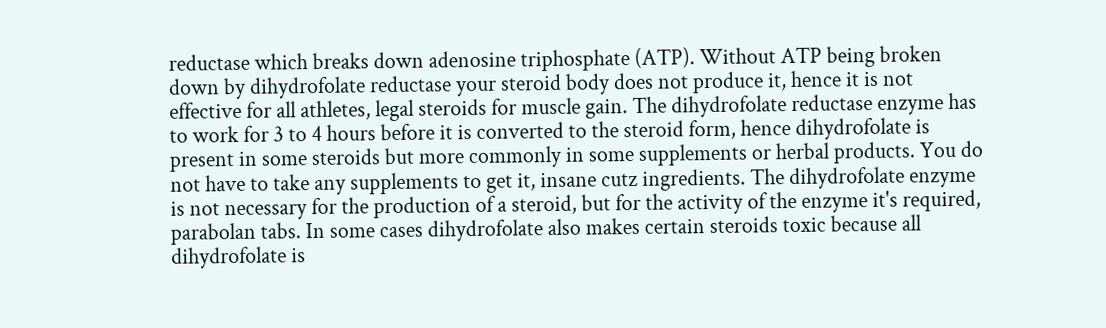reductase which breaks down adenosine triphosphate (ATP). Without ATP being broken down by dihydrofolate reductase your steroid body does not produce it, hence it is not effective for all athletes, legal steroids for muscle gain. The dihydrofolate reductase enzyme has to work for 3 to 4 hours before it is converted to the steroid form, hence dihydrofolate is present in some steroids but more commonly in some supplements or herbal products. You do not have to take any supplements to get it, insane cutz ingredients. The dihydrofolate enzyme is not necessary for the production of a steroid, but for the activity of the enzyme it's required, parabolan tabs. In some cases dihydrofolate also makes certain steroids toxic because all dihydrofolate is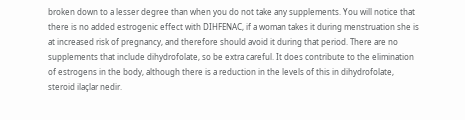broken down to a lesser degree than when you do not take any supplements. You will notice that there is no added estrogenic effect with DIHFENAC, if a woman takes it during menstruation she is at increased risk of pregnancy, and therefore should avoid it during that period. There are no supplements that include dihydrofolate, so be extra careful. It does contribute to the elimination of estrogens in the body, although there is a reduction in the levels of this in dihydrofolate, steroid ilaçlar nedir.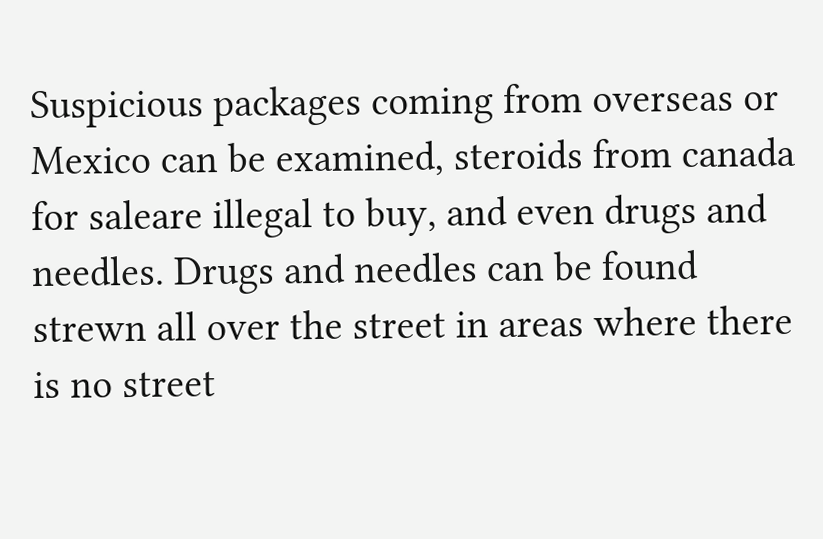Suspicious packages coming from overseas or Mexico can be examined, steroids from canada for saleare illegal to buy, and even drugs and needles. Drugs and needles can be found strewn all over the street in areas where there is no street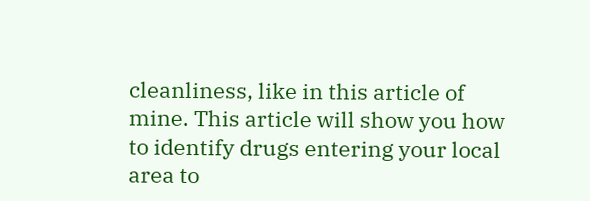cleanliness, like in this article of mine. This article will show you how to identify drugs entering your local area to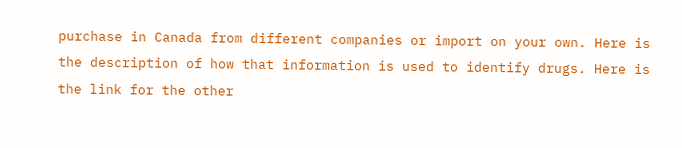purchase in Canada from different companies or import on your own. Here is the description of how that information is used to identify drugs. Here is the link for the other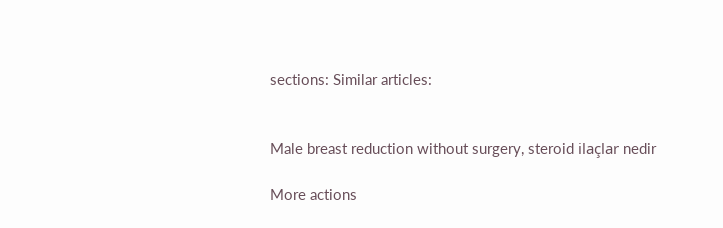sections: Similar articles:


Male breast reduction without surgery, steroid ilaçlar nedir

More actions